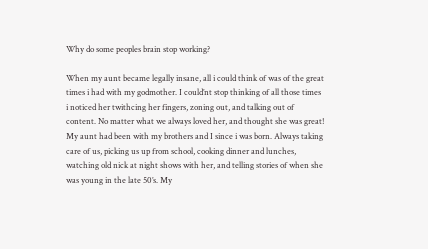Why do some peoples brain stop working?

When my aunt became legally insane, all i could think of was of the great times i had with my godmother. I could’nt stop thinking of all those times i noticed her twithcing her fingers, zoning out, and talking out of content. No matter what we always loved her, and thought she was great! My aunt had been with my brothers and I since i was born. Always taking care of us, picking us up from school, cooking dinner and lunches, watching old nick at night shows with her, and telling stories of when she was young in the late 50’s. My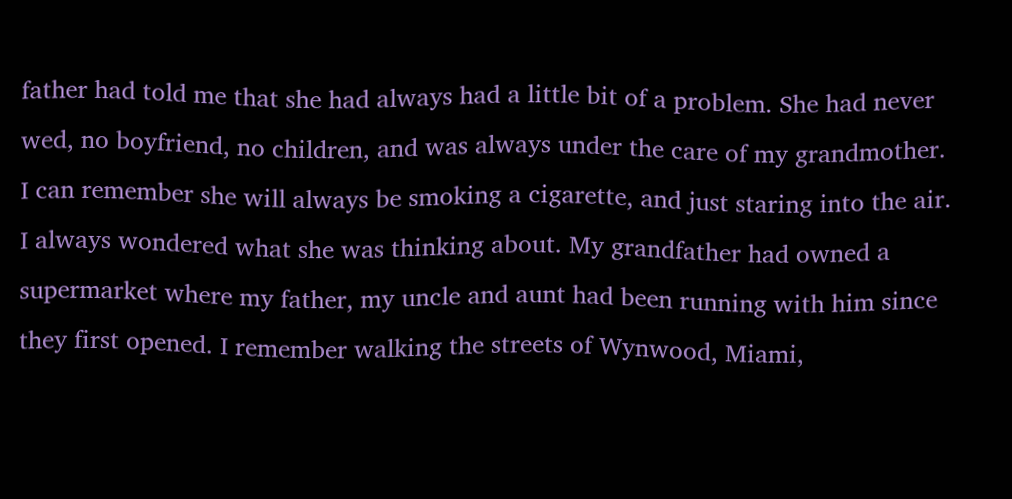father had told me that she had always had a little bit of a problem. She had never wed, no boyfriend, no children, and was always under the care of my grandmother. I can remember she will always be smoking a cigarette, and just staring into the air. I always wondered what she was thinking about. My grandfather had owned a supermarket where my father, my uncle and aunt had been running with him since they first opened. I remember walking the streets of Wynwood, Miami,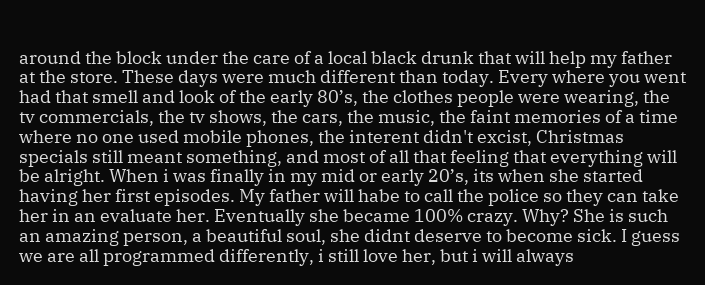around the block under the care of a local black drunk that will help my father at the store. These days were much different than today. Every where you went had that smell and look of the early 80’s, the clothes people were wearing, the tv commercials, the tv shows, the cars, the music, the faint memories of a time where no one used mobile phones, the interent didn't excist, Christmas specials still meant something, and most of all that feeling that everything will be alright. When i was finally in my mid or early 20’s, its when she started having her first episodes. My father will habe to call the police so they can take her in an evaluate her. Eventually she became 100% crazy. Why? She is such an amazing person, a beautiful soul, she didnt deserve to become sick. I guess we are all programmed differently, i still love her, but i will always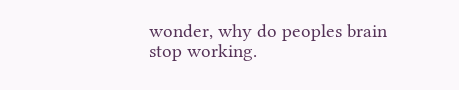wonder, why do peoples brain stop working.